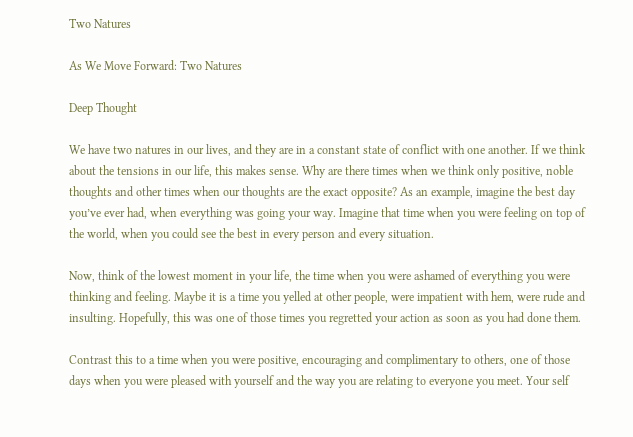Two Natures

As We Move Forward: Two Natures

Deep Thought

We have two natures in our lives, and they are in a constant state of conflict with one another. If we think about the tensions in our life, this makes sense. Why are there times when we think only positive, noble thoughts and other times when our thoughts are the exact opposite? As an example, imagine the best day you’ve ever had, when everything was going your way. Imagine that time when you were feeling on top of the world, when you could see the best in every person and every situation.

Now, think of the lowest moment in your life, the time when you were ashamed of everything you were thinking and feeling. Maybe it is a time you yelled at other people, were impatient with hem, were rude and insulting. Hopefully, this was one of those times you regretted your action as soon as you had done them.

Contrast this to a time when you were positive, encouraging and complimentary to others, one of those days when you were pleased with yourself and the way you are relating to everyone you meet. Your self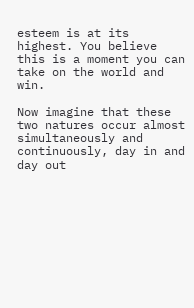esteem is at its highest. You believe this is a moment you can take on the world and win.

Now imagine that these two natures occur almost simultaneously and continuously, day in and day out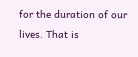for the duration of our lives. That is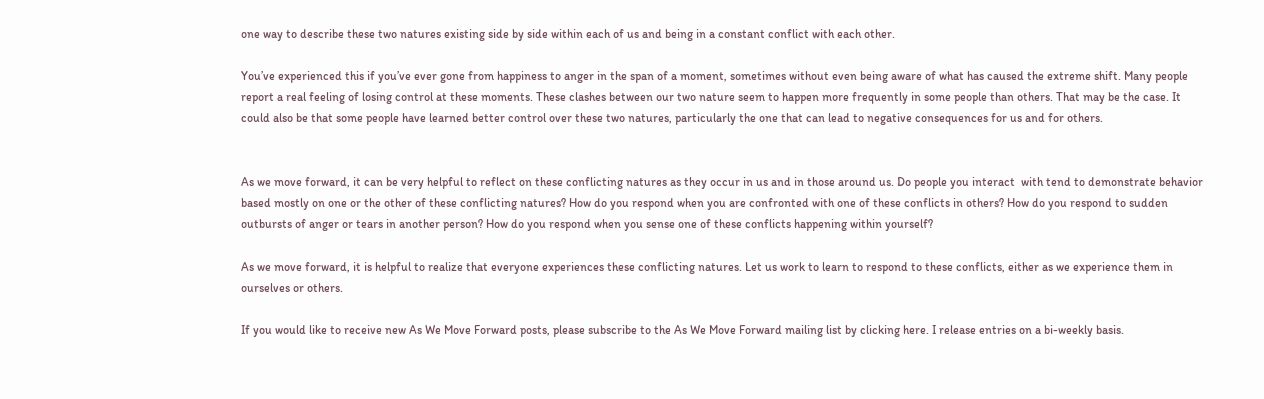one way to describe these two natures existing side by side within each of us and being in a constant conflict with each other.

You’ve experienced this if you’ve ever gone from happiness to anger in the span of a moment, sometimes without even being aware of what has caused the extreme shift. Many people report a real feeling of losing control at these moments. These clashes between our two nature seem to happen more frequently in some people than others. That may be the case. It could also be that some people have learned better control over these two natures, particularly the one that can lead to negative consequences for us and for others.


As we move forward, it can be very helpful to reflect on these conflicting natures as they occur in us and in those around us. Do people you interact  with tend to demonstrate behavior based mostly on one or the other of these conflicting natures? How do you respond when you are confronted with one of these conflicts in others? How do you respond to sudden outbursts of anger or tears in another person? How do you respond when you sense one of these conflicts happening within yourself?

As we move forward, it is helpful to realize that everyone experiences these conflicting natures. Let us work to learn to respond to these conflicts, either as we experience them in ourselves or others.

If you would like to receive new As We Move Forward posts, please subscribe to the As We Move Forward mailing list by clicking here. I release entries on a bi-weekly basis.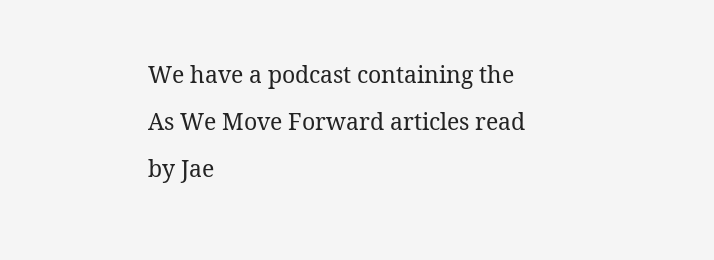We have a podcast containing the As We Move Forward articles read by Jae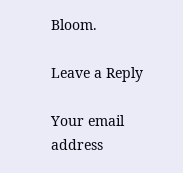Bloom.

Leave a Reply

Your email address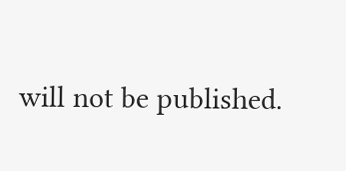will not be published.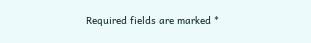Required fields are marked *